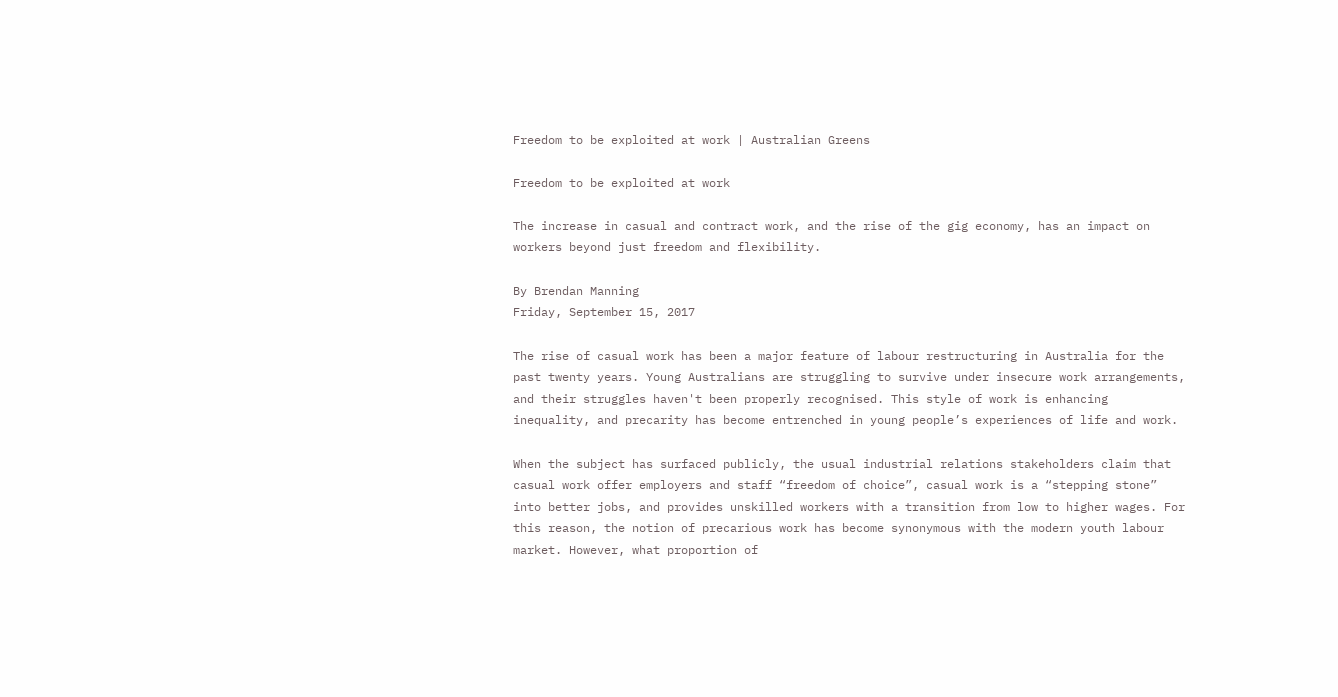Freedom to be exploited at work | Australian Greens

Freedom to be exploited at work

The increase in casual and contract work, and the rise of the gig economy, has an impact on workers beyond just freedom and flexibility.

By Brendan Manning
Friday, September 15, 2017

The rise of casual work has been a major feature of labour restructuring in Australia for the past twenty years. Young Australians are struggling to survive under insecure work arrangements, and their struggles haven't been properly recognised. This style of work is enhancing inequality, and precarity has become entrenched in young people’s experiences of life and work.

When the subject has surfaced publicly, the usual industrial relations stakeholders claim that casual work offer employers and staff “freedom of choice”, casual work is a “stepping stone” into better jobs, and provides unskilled workers with a transition from low to higher wages. For this reason, the notion of precarious work has become synonymous with the modern youth labour market. However, what proportion of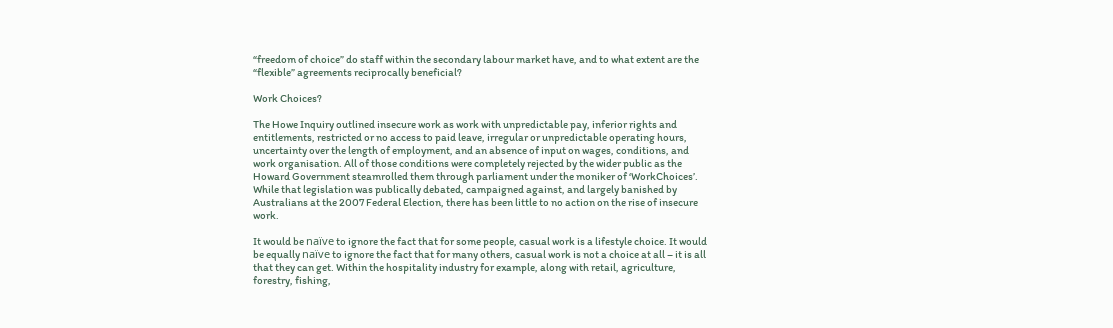“freedom of choice” do staff within the secondary labour market have, and to what extent are the “flexible” agreements reciprocally beneficial?

Work Choices?

The Howe Inquiry outlined insecure work as work with unpredictable pay, inferior rights and entitlements, restricted or no access to paid leave, irregular or unpredictable operating hours, uncertainty over the length of employment, and an absence of input on wages, conditions, and work organisation. All of those conditions were completely rejected by the wider public as the Howard Government steamrolled them through parliament under the moniker of ‘WorkChoices’. While that legislation was publically debated, campaigned against, and largely banished by Australians at the 2007 Federal Election, there has been little to no action on the rise of insecure work.

It would be naïve to ignore the fact that for some people, casual work is a lifestyle choice. It would be equally naïve to ignore the fact that for many others, casual work is not a choice at all – it is all that they can get. Within the hospitality industry for example, along with retail, agriculture, forestry, fishing,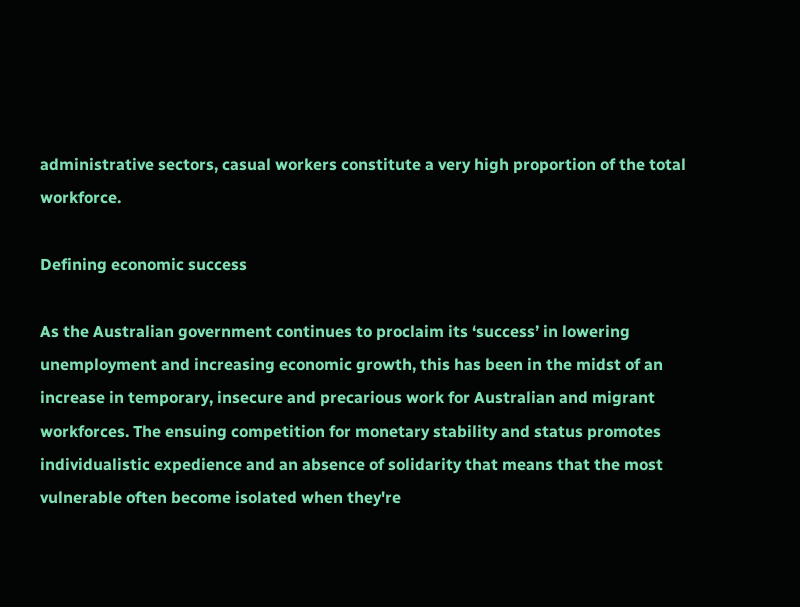administrative sectors, casual workers constitute a very high proportion of the total workforce.

Defining economic success

As the Australian government continues to proclaim its ‘success’ in lowering unemployment and increasing economic growth, this has been in the midst of an increase in temporary, insecure and precarious work for Australian and migrant workforces. The ensuing competition for monetary stability and status promotes individualistic expedience and an absence of solidarity that means that the most vulnerable often become isolated when they're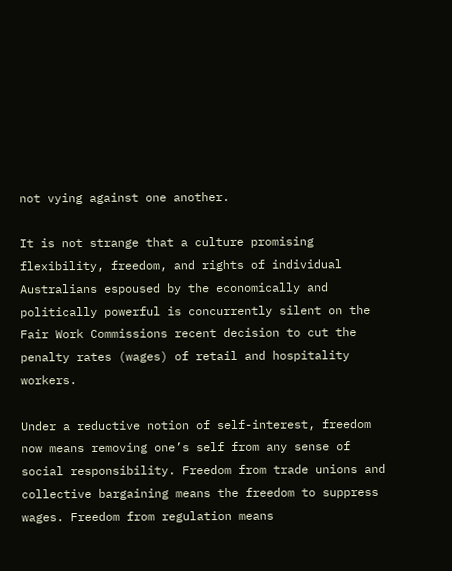not vying against one another.

It is not strange that a culture promising flexibility, freedom, and rights of individual Australians espoused by the economically and politically powerful is concurrently silent on the Fair Work Commissions recent decision to cut the penalty rates (wages) of retail and hospitality workers.

Under a reductive notion of self-interest, freedom now means removing one’s self from any sense of social responsibility. Freedom from trade unions and collective bargaining means the freedom to suppress wages. Freedom from regulation means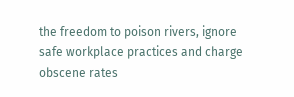the freedom to poison rivers, ignore safe workplace practices and charge obscene rates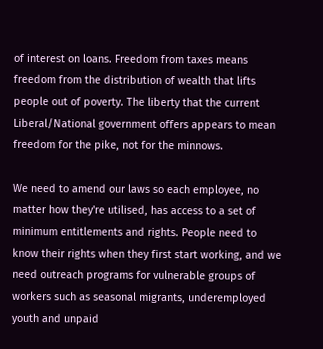of interest on loans. Freedom from taxes means freedom from the distribution of wealth that lifts people out of poverty. The liberty that the current Liberal/National government offers appears to mean freedom for the pike, not for the minnows.

We need to amend our laws so each employee, no matter how they're utilised, has access to a set of minimum entitlements and rights. People need to know their rights when they first start working, and we need outreach programs for vulnerable groups of workers such as seasonal migrants, underemployed youth and unpaid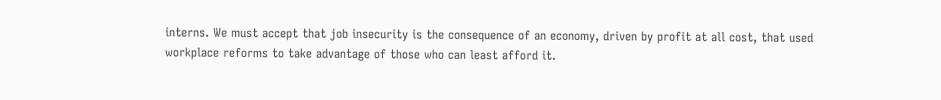interns. We must accept that job insecurity is the consequence of an economy, driven by profit at all cost, that used workplace reforms to take advantage of those who can least afford it.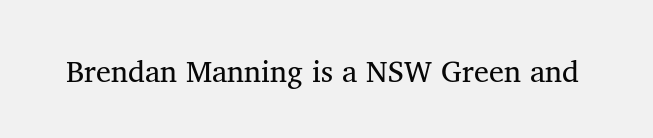Brendan Manning is a NSW Green and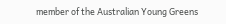member of the Australian Young Greens